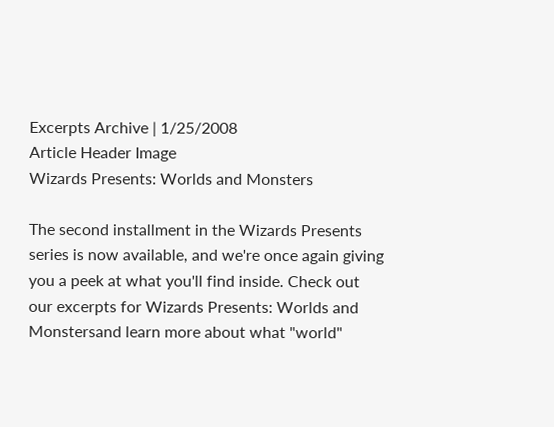Excerpts Archive | 1/25/2008
Article Header Image
Wizards Presents: Worlds and Monsters

The second installment in the Wizards Presents series is now available, and we're once again giving you a peek at what you'll find inside. Check out our excerpts for Wizards Presents: Worlds and Monstersand learn more about what "world"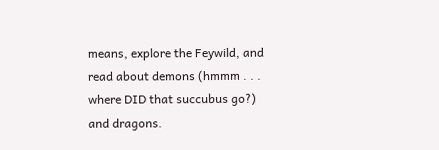means, explore the Feywild, and read about demons (hmmm . . . where DID that succubus go?) and dragons.